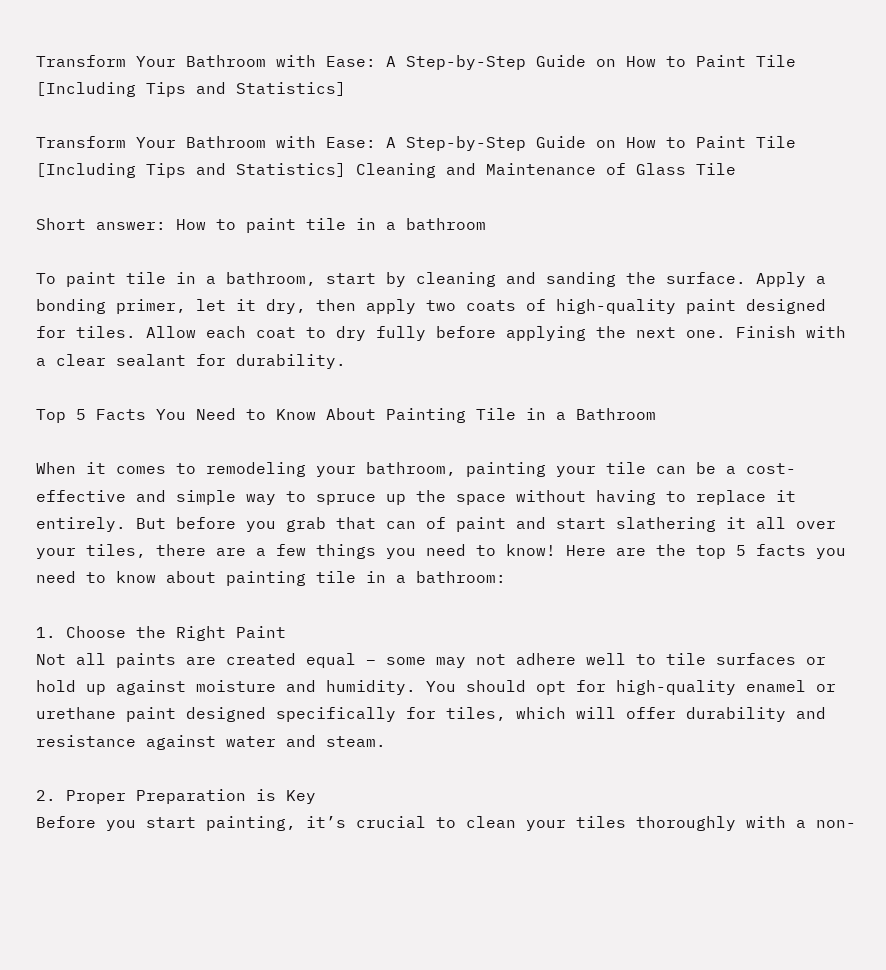Transform Your Bathroom with Ease: A Step-by-Step Guide on How to Paint Tile [Including Tips and Statistics]

Transform Your Bathroom with Ease: A Step-by-Step Guide on How to Paint Tile [Including Tips and Statistics] Cleaning and Maintenance of Glass Tile

Short answer: How to paint tile in a bathroom

To paint tile in a bathroom, start by cleaning and sanding the surface. Apply a bonding primer, let it dry, then apply two coats of high-quality paint designed for tiles. Allow each coat to dry fully before applying the next one. Finish with a clear sealant for durability.

Top 5 Facts You Need to Know About Painting Tile in a Bathroom

When it comes to remodeling your bathroom, painting your tile can be a cost-effective and simple way to spruce up the space without having to replace it entirely. But before you grab that can of paint and start slathering it all over your tiles, there are a few things you need to know! Here are the top 5 facts you need to know about painting tile in a bathroom:

1. Choose the Right Paint
Not all paints are created equal – some may not adhere well to tile surfaces or hold up against moisture and humidity. You should opt for high-quality enamel or urethane paint designed specifically for tiles, which will offer durability and resistance against water and steam.

2. Proper Preparation is Key
Before you start painting, it’s crucial to clean your tiles thoroughly with a non-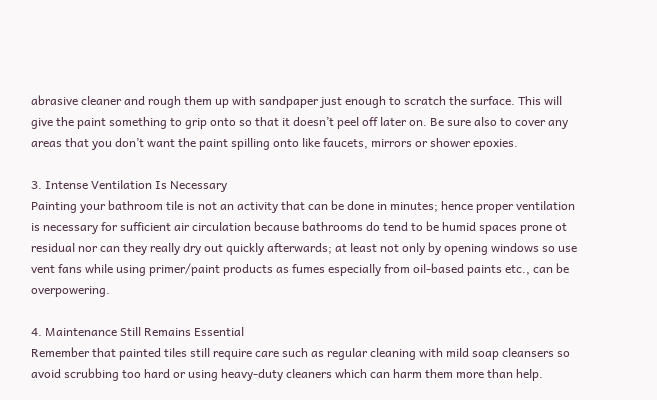abrasive cleaner and rough them up with sandpaper just enough to scratch the surface. This will give the paint something to grip onto so that it doesn’t peel off later on. Be sure also to cover any areas that you don’t want the paint spilling onto like faucets, mirrors or shower epoxies.

3. Intense Ventilation Is Necessary
Painting your bathroom tile is not an activity that can be done in minutes; hence proper ventilation is necessary for sufficient air circulation because bathrooms do tend to be humid spaces prone ot residual nor can they really dry out quickly afterwards; at least not only by opening windows so use vent fans while using primer/paint products as fumes especially from oil-based paints etc., can be overpowering.

4. Maintenance Still Remains Essential
Remember that painted tiles still require care such as regular cleaning with mild soap cleansers so avoid scrubbing too hard or using heavy-duty cleaners which can harm them more than help.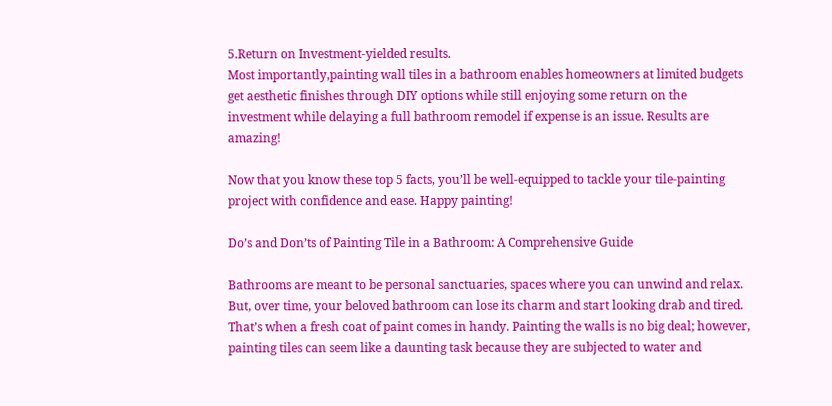5.Return on Investment-yielded results.
Most importantly,painting wall tiles in a bathroom enables homeowners at limited budgets get aesthetic finishes through DIY options while still enjoying some return on the investment while delaying a full bathroom remodel if expense is an issue. Results are amazing!

Now that you know these top 5 facts, you’ll be well-equipped to tackle your tile-painting project with confidence and ease. Happy painting!

Do’s and Don’ts of Painting Tile in a Bathroom: A Comprehensive Guide

Bathrooms are meant to be personal sanctuaries, spaces where you can unwind and relax. But, over time, your beloved bathroom can lose its charm and start looking drab and tired. That’s when a fresh coat of paint comes in handy. Painting the walls is no big deal; however, painting tiles can seem like a daunting task because they are subjected to water and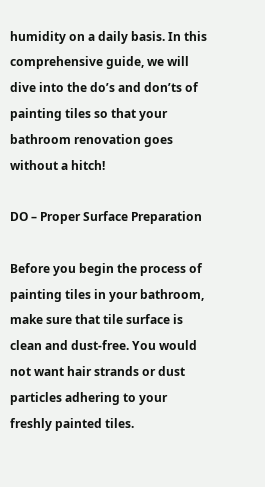humidity on a daily basis. In this comprehensive guide, we will dive into the do’s and don’ts of painting tiles so that your bathroom renovation goes without a hitch!

DO – Proper Surface Preparation

Before you begin the process of painting tiles in your bathroom, make sure that tile surface is clean and dust-free. You would not want hair strands or dust particles adhering to your freshly painted tiles.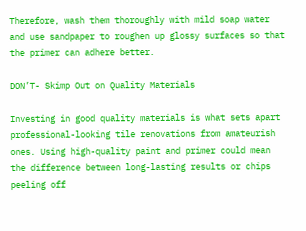Therefore, wash them thoroughly with mild soap water and use sandpaper to roughen up glossy surfaces so that the primer can adhere better.

DON’T- Skimp Out on Quality Materials

Investing in good quality materials is what sets apart professional-looking tile renovations from amateurish ones. Using high-quality paint and primer could mean the difference between long-lasting results or chips peeling off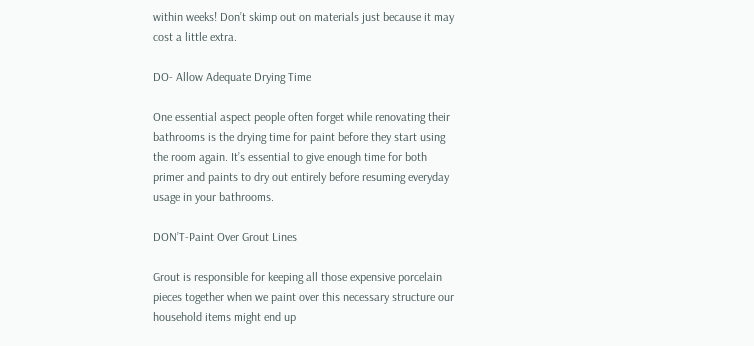within weeks! Don’t skimp out on materials just because it may cost a little extra.

DO- Allow Adequate Drying Time

One essential aspect people often forget while renovating their bathrooms is the drying time for paint before they start using the room again. It’s essential to give enough time for both primer and paints to dry out entirely before resuming everyday usage in your bathrooms.

DON’T-Paint Over Grout Lines

Grout is responsible for keeping all those expensive porcelain pieces together when we paint over this necessary structure our household items might end up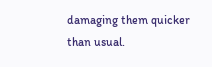damaging them quicker than usual.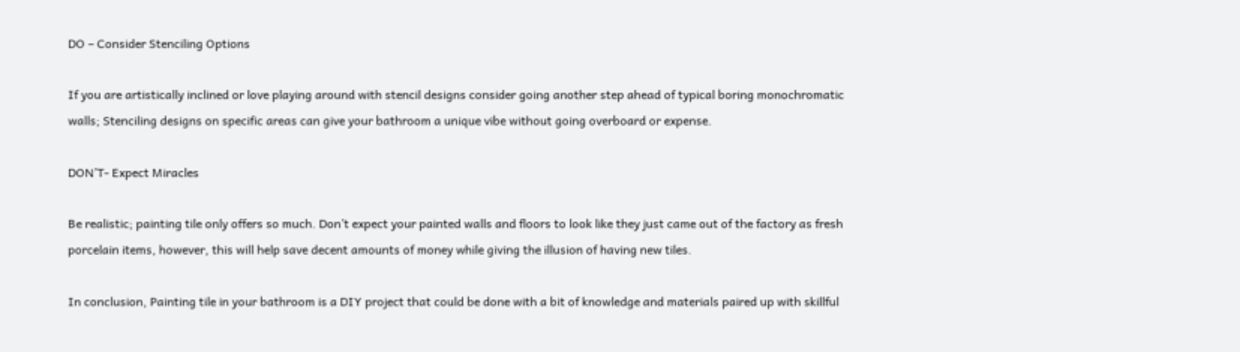DO – Consider Stenciling Options

If you are artistically inclined or love playing around with stencil designs consider going another step ahead of typical boring monochromatic walls; Stenciling designs on specific areas can give your bathroom a unique vibe without going overboard or expense.

DON’T- Expect Miracles

Be realistic; painting tile only offers so much. Don’t expect your painted walls and floors to look like they just came out of the factory as fresh porcelain items, however, this will help save decent amounts of money while giving the illusion of having new tiles.

In conclusion, Painting tile in your bathroom is a DIY project that could be done with a bit of knowledge and materials paired up with skillful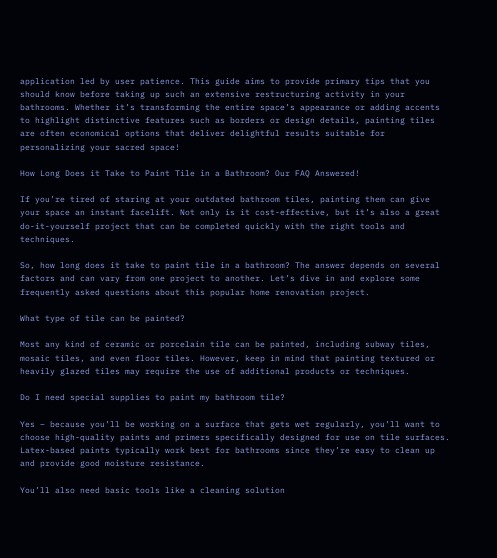application led by user patience. This guide aims to provide primary tips that you should know before taking up such an extensive restructuring activity in your bathrooms. Whether it’s transforming the entire space’s appearance or adding accents to highlight distinctive features such as borders or design details, painting tiles are often economical options that deliver delightful results suitable for personalizing your sacred space!

How Long Does it Take to Paint Tile in a Bathroom? Our FAQ Answered!

If you’re tired of staring at your outdated bathroom tiles, painting them can give your space an instant facelift. Not only is it cost-effective, but it’s also a great do-it-yourself project that can be completed quickly with the right tools and techniques.

So, how long does it take to paint tile in a bathroom? The answer depends on several factors and can vary from one project to another. Let’s dive in and explore some frequently asked questions about this popular home renovation project.

What type of tile can be painted?

Most any kind of ceramic or porcelain tile can be painted, including subway tiles, mosaic tiles, and even floor tiles. However, keep in mind that painting textured or heavily glazed tiles may require the use of additional products or techniques.

Do I need special supplies to paint my bathroom tile?

Yes – because you’ll be working on a surface that gets wet regularly, you’ll want to choose high-quality paints and primers specifically designed for use on tile surfaces. Latex-based paints typically work best for bathrooms since they’re easy to clean up and provide good moisture resistance.

You’ll also need basic tools like a cleaning solution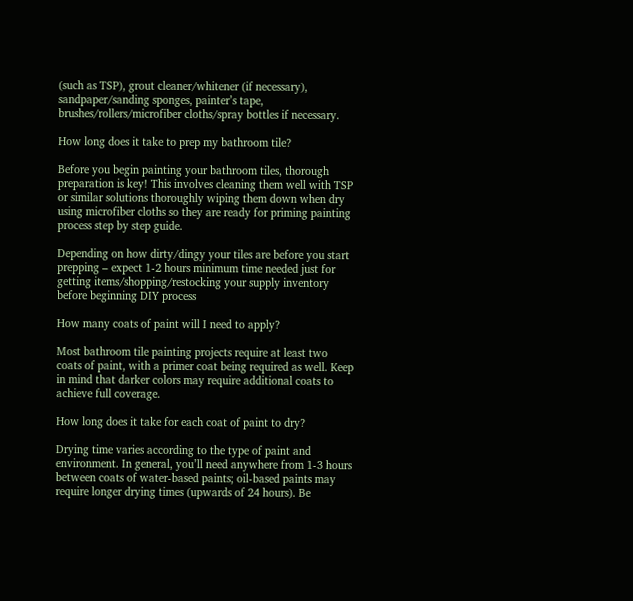(such as TSP), grout cleaner/whitener (if necessary), sandpaper/sanding sponges, painter’s tape, brushes/rollers/microfiber cloths/spray bottles if necessary.

How long does it take to prep my bathroom tile?

Before you begin painting your bathroom tiles, thorough preparation is key! This involves cleaning them well with TSP or similar solutions thoroughly wiping them down when dry using microfiber cloths so they are ready for priming painting process step by step guide.

Depending on how dirty/dingy your tiles are before you start prepping – expect 1-2 hours minimum time needed just for getting items/shopping/restocking your supply inventory before beginning DIY process

How many coats of paint will I need to apply?

Most bathroom tile painting projects require at least two coats of paint, with a primer coat being required as well. Keep in mind that darker colors may require additional coats to achieve full coverage.

How long does it take for each coat of paint to dry?

Drying time varies according to the type of paint and environment. In general, you’ll need anywhere from 1-3 hours between coats of water-based paints; oil-based paints may require longer drying times (upwards of 24 hours). Be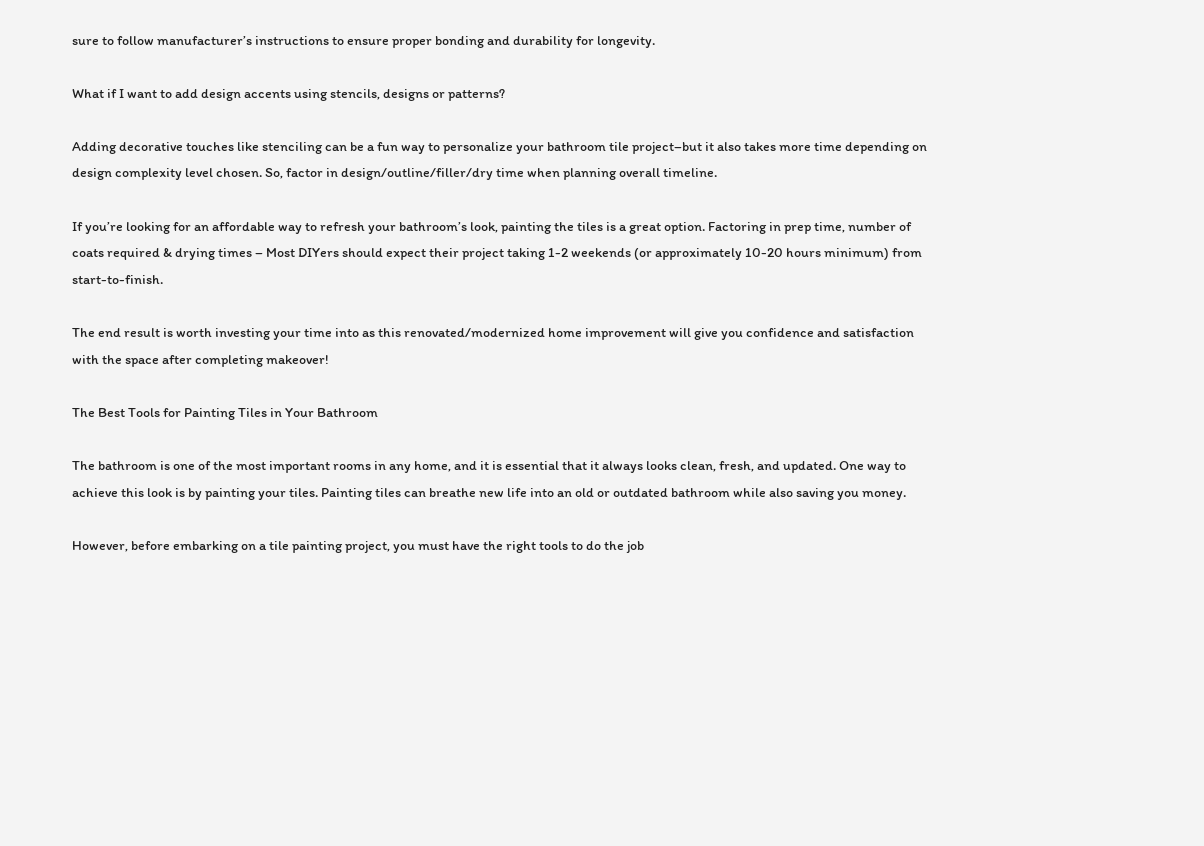sure to follow manufacturer’s instructions to ensure proper bonding and durability for longevity.

What if I want to add design accents using stencils, designs or patterns?

Adding decorative touches like stenciling can be a fun way to personalize your bathroom tile project–but it also takes more time depending on design complexity level chosen. So, factor in design/outline/filler/dry time when planning overall timeline.

If you’re looking for an affordable way to refresh your bathroom’s look, painting the tiles is a great option. Factoring in prep time, number of coats required & drying times – Most DIYers should expect their project taking 1-2 weekends (or approximately 10-20 hours minimum) from start-to-finish.

The end result is worth investing your time into as this renovated/modernized home improvement will give you confidence and satisfaction with the space after completing makeover!

The Best Tools for Painting Tiles in Your Bathroom

The bathroom is one of the most important rooms in any home, and it is essential that it always looks clean, fresh, and updated. One way to achieve this look is by painting your tiles. Painting tiles can breathe new life into an old or outdated bathroom while also saving you money.

However, before embarking on a tile painting project, you must have the right tools to do the job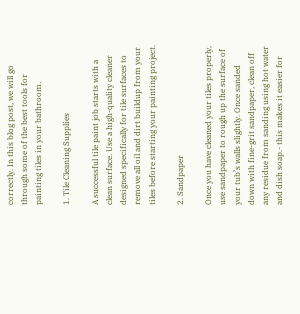correctly. In this blog post, we will go through some of the best tools for painting tiles in your bathroom.

1. Tile Cleaning Supplies

A successful tile paint job starts with a clean surface. Use a high-quality cleaner designed specifically for tile surfaces to remove all oil and dirt buildup from your tiles before starting your painting project.

2. Sandpaper

Once you have cleaned your tiles properly, use sandpaper to rough up the surface of your tub’s walls slightly. Once sanded down with fine-grit sandpaper, clean off any residue from sanding using hot water and dish soap.- this makes it easier for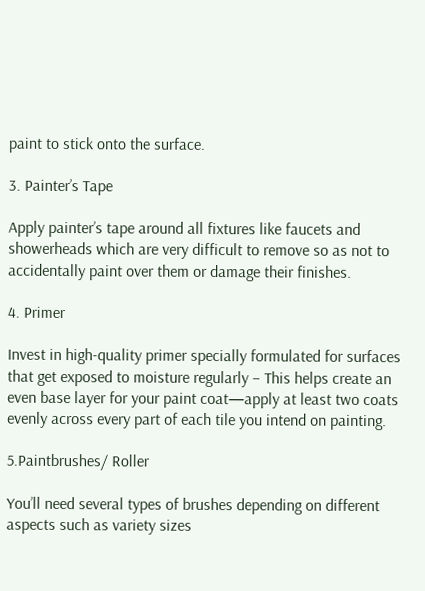paint to stick onto the surface.

3. Painter’s Tape

Apply painter’s tape around all fixtures like faucets and showerheads which are very difficult to remove so as not to accidentally paint over them or damage their finishes.

4. Primer

Invest in high-quality primer specially formulated for surfaces that get exposed to moisture regularly – This helps create an even base layer for your paint coat—apply at least two coats evenly across every part of each tile you intend on painting.

5.Paintbrushes/ Roller

You’ll need several types of brushes depending on different aspects such as variety sizes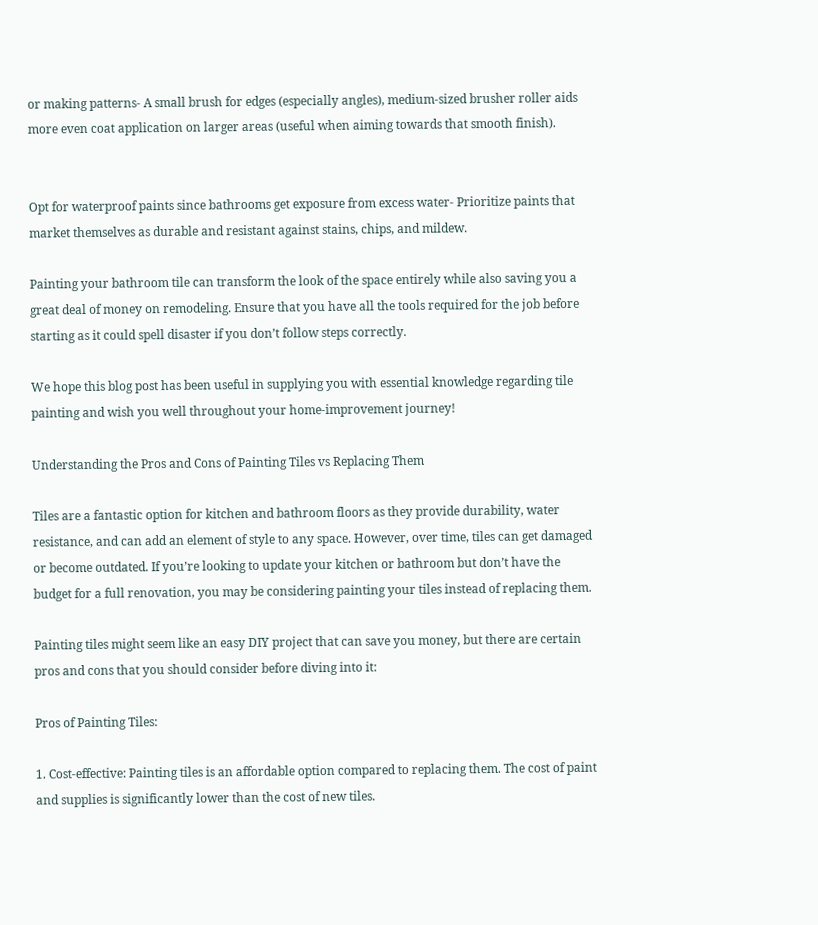or making patterns- A small brush for edges (especially angles), medium-sized brusher roller aids more even coat application on larger areas (useful when aiming towards that smooth finish).


Opt for waterproof paints since bathrooms get exposure from excess water- Prioritize paints that market themselves as durable and resistant against stains, chips, and mildew.

Painting your bathroom tile can transform the look of the space entirely while also saving you a great deal of money on remodeling. Ensure that you have all the tools required for the job before starting as it could spell disaster if you don’t follow steps correctly.

We hope this blog post has been useful in supplying you with essential knowledge regarding tile painting and wish you well throughout your home-improvement journey!

Understanding the Pros and Cons of Painting Tiles vs Replacing Them

Tiles are a fantastic option for kitchen and bathroom floors as they provide durability, water resistance, and can add an element of style to any space. However, over time, tiles can get damaged or become outdated. If you’re looking to update your kitchen or bathroom but don’t have the budget for a full renovation, you may be considering painting your tiles instead of replacing them.

Painting tiles might seem like an easy DIY project that can save you money, but there are certain pros and cons that you should consider before diving into it:

Pros of Painting Tiles:

1. Cost-effective: Painting tiles is an affordable option compared to replacing them. The cost of paint and supplies is significantly lower than the cost of new tiles.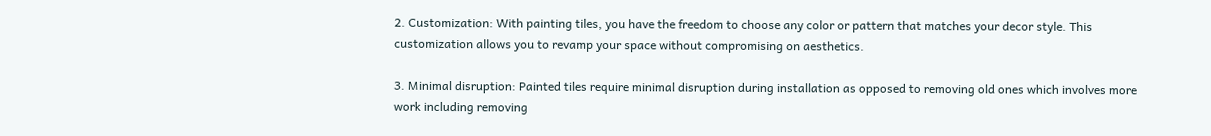2. Customization: With painting tiles, you have the freedom to choose any color or pattern that matches your decor style. This customization allows you to revamp your space without compromising on aesthetics.

3. Minimal disruption: Painted tiles require minimal disruption during installation as opposed to removing old ones which involves more work including removing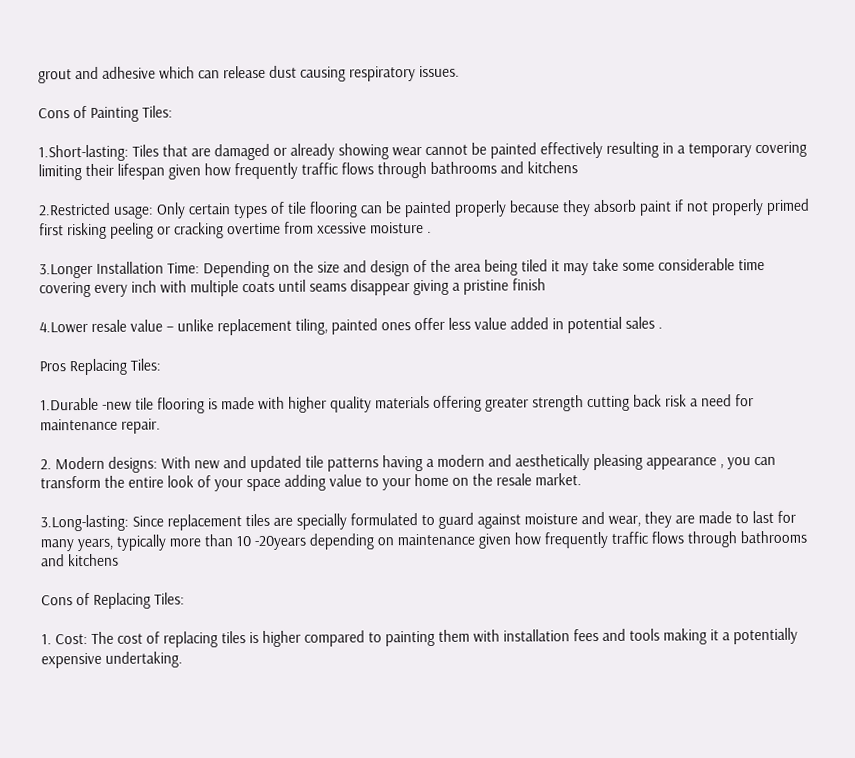grout and adhesive which can release dust causing respiratory issues.

Cons of Painting Tiles:

1.Short-lasting: Tiles that are damaged or already showing wear cannot be painted effectively resulting in a temporary covering limiting their lifespan given how frequently traffic flows through bathrooms and kitchens

2.Restricted usage: Only certain types of tile flooring can be painted properly because they absorb paint if not properly primed first risking peeling or cracking overtime from xcessive moisture .

3.Longer Installation Time: Depending on the size and design of the area being tiled it may take some considerable time covering every inch with multiple coats until seams disappear giving a pristine finish

4.Lower resale value – unlike replacement tiling, painted ones offer less value added in potential sales .

Pros Replacing Tiles:

1.Durable -new tile flooring is made with higher quality materials offering greater strength cutting back risk a need for maintenance repair.

2. Modern designs: With new and updated tile patterns having a modern and aesthetically pleasing appearance , you can transform the entire look of your space adding value to your home on the resale market.

3.Long-lasting: Since replacement tiles are specially formulated to guard against moisture and wear, they are made to last for many years, typically more than 10 -20years depending on maintenance given how frequently traffic flows through bathrooms and kitchens

Cons of Replacing Tiles:

1. Cost: The cost of replacing tiles is higher compared to painting them with installation fees and tools making it a potentially expensive undertaking.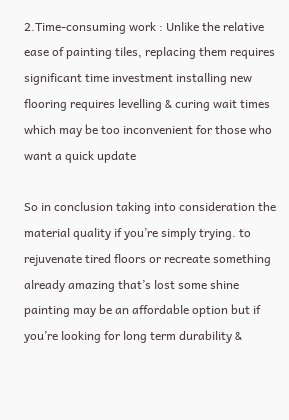2.Time-consuming work : Unlike the relative ease of painting tiles, replacing them requires significant time investment installing new flooring requires levelling & curing wait times which may be too inconvenient for those who want a quick update

So in conclusion taking into consideration the material quality if you’re simply trying. to rejuvenate tired floors or recreate something already amazing that’s lost some shine painting may be an affordable option but if you’re looking for long term durability &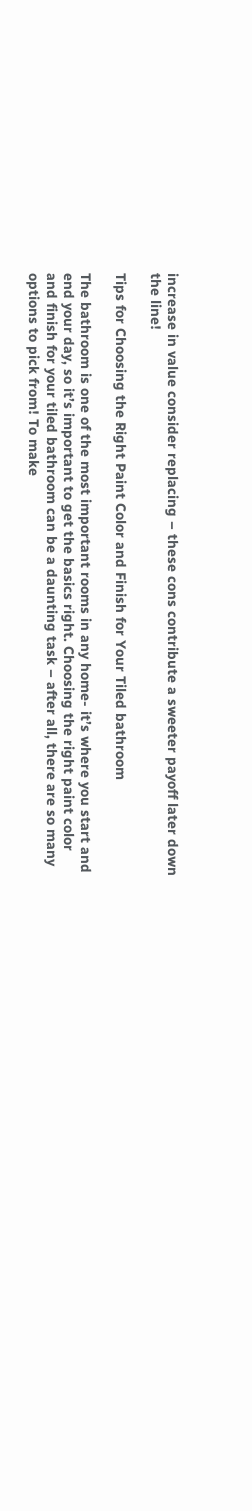increase in value consider replacing – these cons contribute a sweeter payoff later down the line!

Tips for Choosing the Right Paint Color and Finish for Your Tiled bathroom

The bathroom is one of the most important rooms in any home- it’s where you start and end your day, so it’s important to get the basics right. Choosing the right paint color and finish for your tiled bathroom can be a daunting task – after all, there are so many options to pick from! To make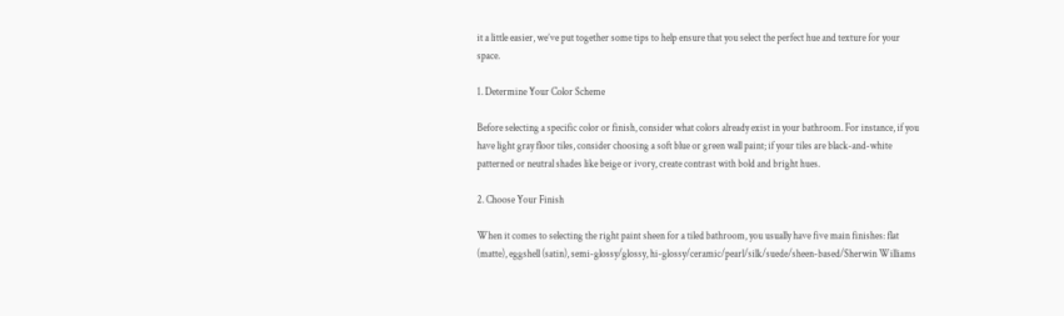it a little easier, we’ve put together some tips to help ensure that you select the perfect hue and texture for your space.

1. Determine Your Color Scheme

Before selecting a specific color or finish, consider what colors already exist in your bathroom. For instance, if you have light gray floor tiles, consider choosing a soft blue or green wall paint; if your tiles are black-and-white patterned or neutral shades like beige or ivory, create contrast with bold and bright hues.

2. Choose Your Finish

When it comes to selecting the right paint sheen for a tiled bathroom, you usually have five main finishes: flat (matte), eggshell (satin), semi-glossy/glossy, hi-glossy/ceramic/pearl/silk/suede/sheen-based/Sherwin Williams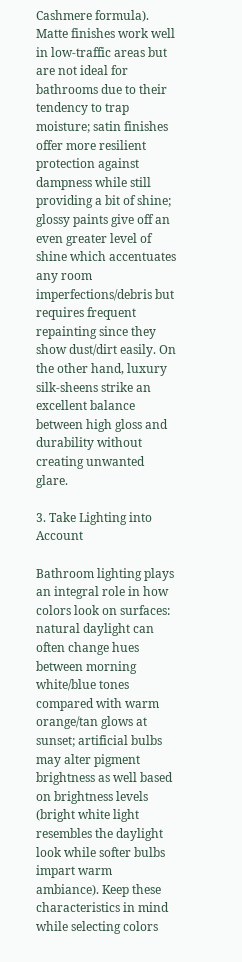Cashmere formula). Matte finishes work well in low-traffic areas but are not ideal for bathrooms due to their tendency to trap moisture; satin finishes offer more resilient protection against dampness while still providing a bit of shine; glossy paints give off an even greater level of shine which accentuates any room imperfections/debris but requires frequent repainting since they show dust/dirt easily. On the other hand, luxury silk-sheens strike an excellent balance between high gloss and durability without creating unwanted glare.

3. Take Lighting into Account

Bathroom lighting plays an integral role in how colors look on surfaces: natural daylight can often change hues between morning white/blue tones compared with warm orange/tan glows at sunset; artificial bulbs may alter pigment brightness as well based on brightness levels (bright white light resembles the daylight look while softer bulbs impart warm ambiance). Keep these characteristics in mind while selecting colors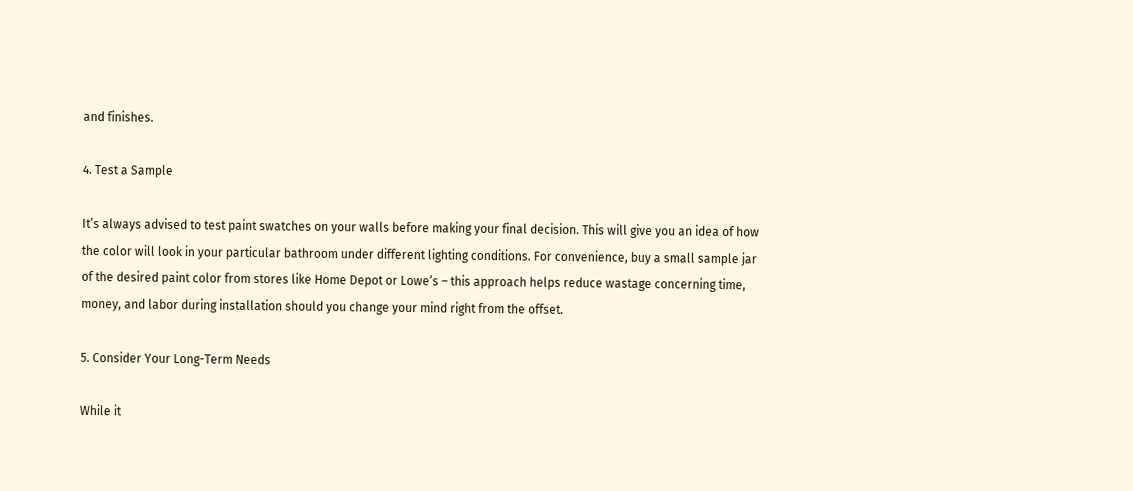and finishes.

4. Test a Sample

It’s always advised to test paint swatches on your walls before making your final decision. This will give you an idea of how the color will look in your particular bathroom under different lighting conditions. For convenience, buy a small sample jar of the desired paint color from stores like Home Depot or Lowe’s – this approach helps reduce wastage concerning time, money, and labor during installation should you change your mind right from the offset.

5. Consider Your Long-Term Needs

While it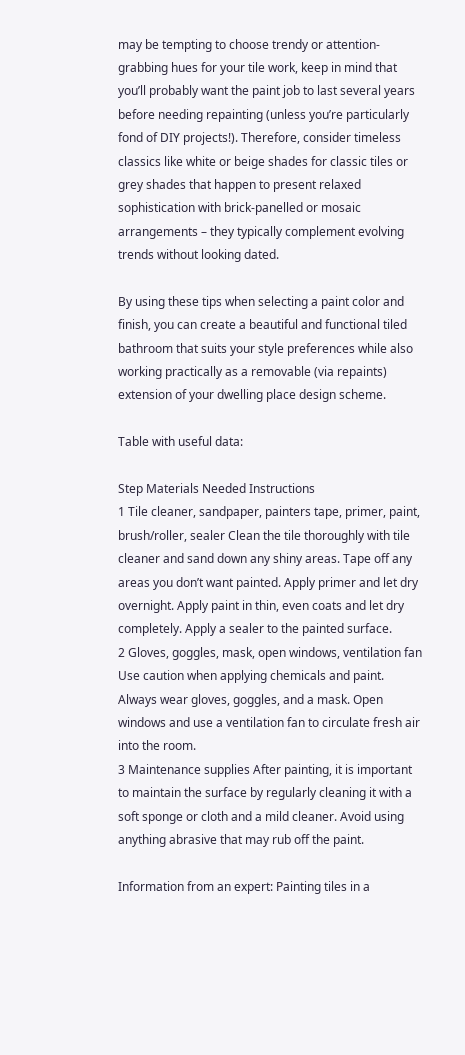may be tempting to choose trendy or attention-grabbing hues for your tile work, keep in mind that you’ll probably want the paint job to last several years before needing repainting (unless you’re particularly fond of DIY projects!). Therefore, consider timeless classics like white or beige shades for classic tiles or grey shades that happen to present relaxed sophistication with brick-panelled or mosaic arrangements – they typically complement evolving trends without looking dated.

By using these tips when selecting a paint color and finish, you can create a beautiful and functional tiled bathroom that suits your style preferences while also working practically as a removable (via repaints) extension of your dwelling place design scheme.

Table with useful data:

Step Materials Needed Instructions
1 Tile cleaner, sandpaper, painters tape, primer, paint, brush/roller, sealer Clean the tile thoroughly with tile cleaner and sand down any shiny areas. Tape off any areas you don’t want painted. Apply primer and let dry overnight. Apply paint in thin, even coats and let dry completely. Apply a sealer to the painted surface.
2 Gloves, goggles, mask, open windows, ventilation fan Use caution when applying chemicals and paint. Always wear gloves, goggles, and a mask. Open windows and use a ventilation fan to circulate fresh air into the room.
3 Maintenance supplies After painting, it is important to maintain the surface by regularly cleaning it with a soft sponge or cloth and a mild cleaner. Avoid using anything abrasive that may rub off the paint.

Information from an expert: Painting tiles in a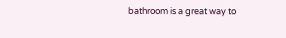bathroom is a great way to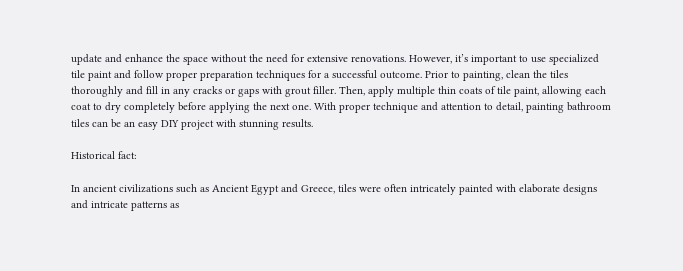update and enhance the space without the need for extensive renovations. However, it’s important to use specialized tile paint and follow proper preparation techniques for a successful outcome. Prior to painting, clean the tiles thoroughly and fill in any cracks or gaps with grout filler. Then, apply multiple thin coats of tile paint, allowing each coat to dry completely before applying the next one. With proper technique and attention to detail, painting bathroom tiles can be an easy DIY project with stunning results.

Historical fact:

In ancient civilizations such as Ancient Egypt and Greece, tiles were often intricately painted with elaborate designs and intricate patterns as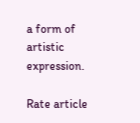a form of artistic expression.

Rate article